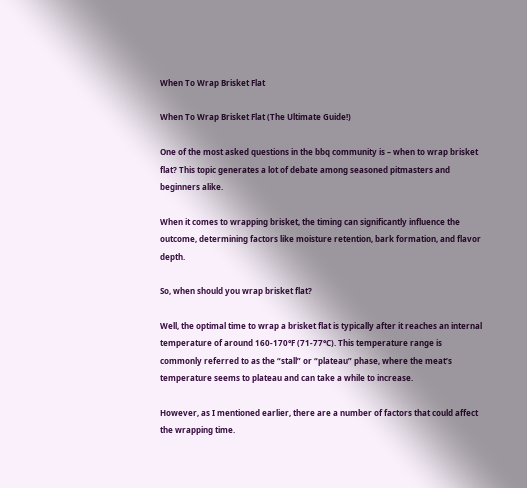When To Wrap Brisket Flat

When To Wrap Brisket Flat (The Ultimate Guide!)

One of the most asked questions in the bbq community is – when to wrap brisket flat? This topic generates a lot of debate among seasoned pitmasters and beginners alike.

When it comes to wrapping brisket, the timing can significantly influence the outcome, determining factors like moisture retention, bark formation, and flavor depth.

So, when should you wrap brisket flat?

Well, the optimal time to wrap a brisket flat is typically after it reaches an internal temperature of around 160-170°F (71-77°C). This temperature range is commonly referred to as the “stall” or “plateau” phase, where the meat’s temperature seems to plateau and can take a while to increase.

However, as I mentioned earlier, there are a number of factors that could affect the wrapping time.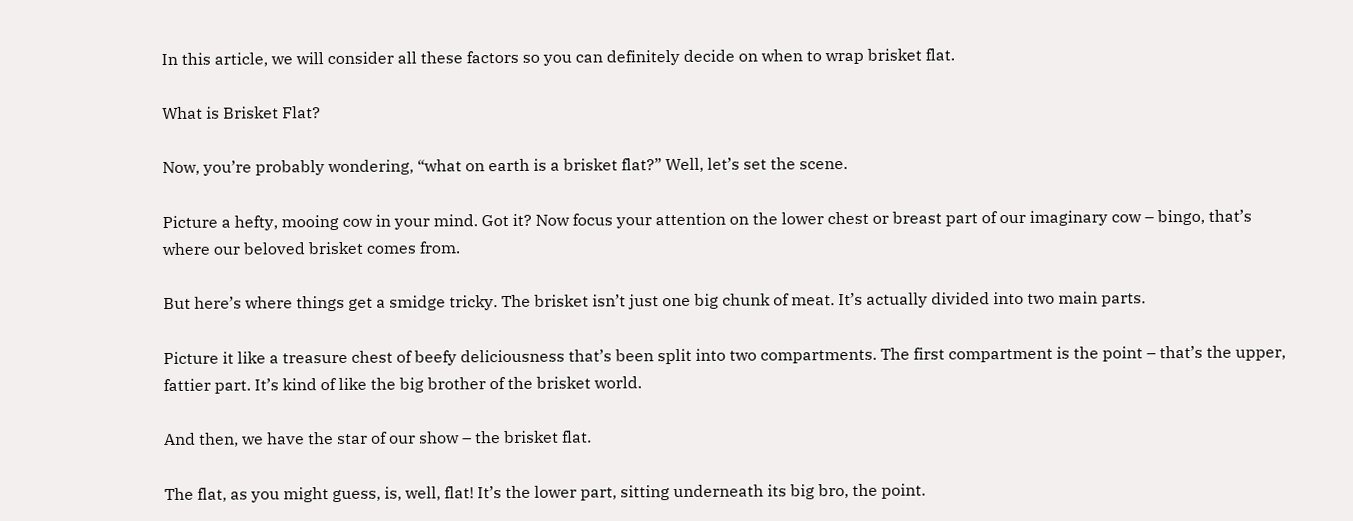In this article, we will consider all these factors so you can definitely decide on when to wrap brisket flat.

What is Brisket Flat?

Now, you’re probably wondering, “what on earth is a brisket flat?” Well, let’s set the scene.

Picture a hefty, mooing cow in your mind. Got it? Now focus your attention on the lower chest or breast part of our imaginary cow – bingo, that’s where our beloved brisket comes from.

But here’s where things get a smidge tricky. The brisket isn’t just one big chunk of meat. It’s actually divided into two main parts.

Picture it like a treasure chest of beefy deliciousness that’s been split into two compartments. The first compartment is the point – that’s the upper, fattier part. It’s kind of like the big brother of the brisket world.

And then, we have the star of our show – the brisket flat.

The flat, as you might guess, is, well, flat! It’s the lower part, sitting underneath its big bro, the point.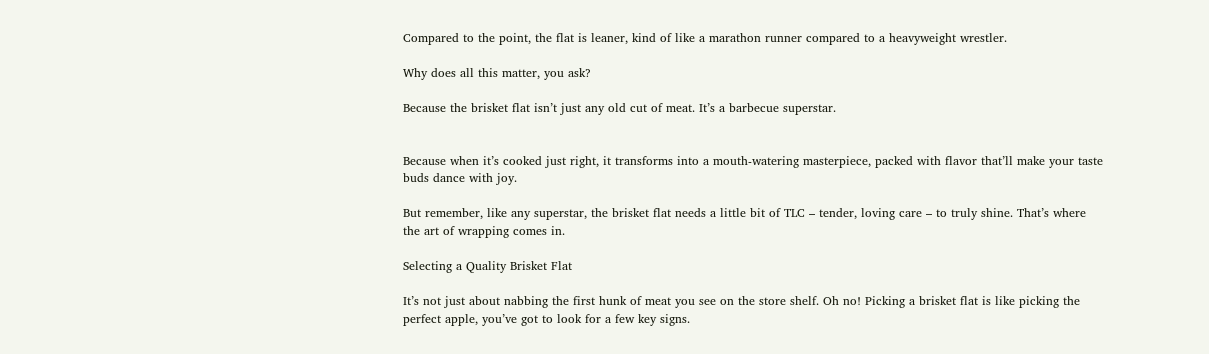Compared to the point, the flat is leaner, kind of like a marathon runner compared to a heavyweight wrestler.

Why does all this matter, you ask?

Because the brisket flat isn’t just any old cut of meat. It’s a barbecue superstar.


Because when it’s cooked just right, it transforms into a mouth-watering masterpiece, packed with flavor that’ll make your taste buds dance with joy.

But remember, like any superstar, the brisket flat needs a little bit of TLC – tender, loving care – to truly shine. That’s where the art of wrapping comes in.

Selecting a Quality Brisket Flat

It’s not just about nabbing the first hunk of meat you see on the store shelf. Oh no! Picking a brisket flat is like picking the perfect apple, you’ve got to look for a few key signs.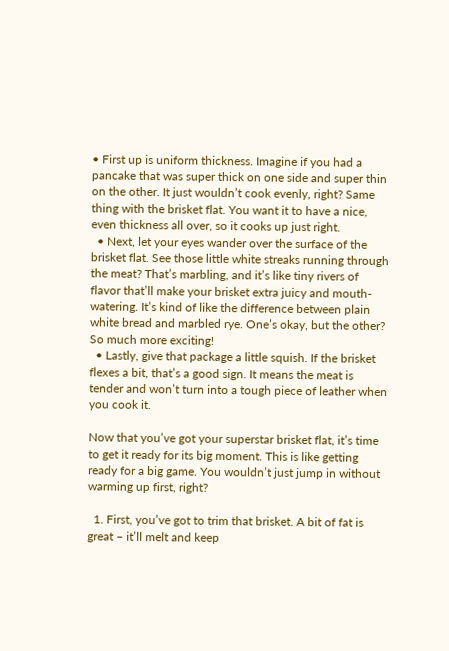• First up is uniform thickness. Imagine if you had a pancake that was super thick on one side and super thin on the other. It just wouldn’t cook evenly, right? Same thing with the brisket flat. You want it to have a nice, even thickness all over, so it cooks up just right.
  • Next, let your eyes wander over the surface of the brisket flat. See those little white streaks running through the meat? That’s marbling, and it’s like tiny rivers of flavor that’ll make your brisket extra juicy and mouth-watering. It’s kind of like the difference between plain white bread and marbled rye. One’s okay, but the other? So much more exciting!
  • Lastly, give that package a little squish. If the brisket flexes a bit, that’s a good sign. It means the meat is tender and won’t turn into a tough piece of leather when you cook it.

Now that you’ve got your superstar brisket flat, it’s time to get it ready for its big moment. This is like getting ready for a big game. You wouldn’t just jump in without warming up first, right?

  1. First, you’ve got to trim that brisket. A bit of fat is great – it’ll melt and keep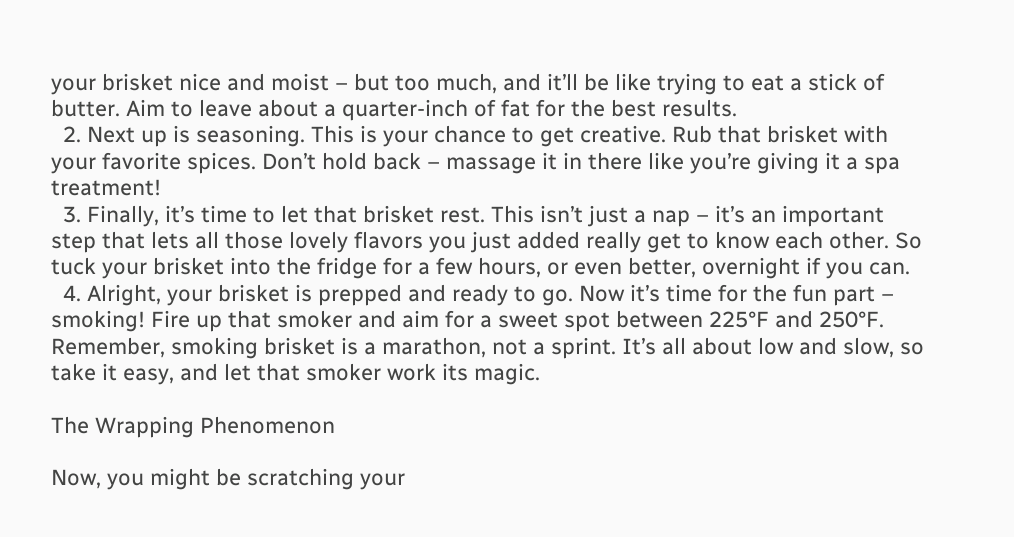your brisket nice and moist – but too much, and it’ll be like trying to eat a stick of butter. Aim to leave about a quarter-inch of fat for the best results.
  2. Next up is seasoning. This is your chance to get creative. Rub that brisket with your favorite spices. Don’t hold back – massage it in there like you’re giving it a spa treatment!
  3. Finally, it’s time to let that brisket rest. This isn’t just a nap – it’s an important step that lets all those lovely flavors you just added really get to know each other. So tuck your brisket into the fridge for a few hours, or even better, overnight if you can.
  4. Alright, your brisket is prepped and ready to go. Now it’s time for the fun part – smoking! Fire up that smoker and aim for a sweet spot between 225°F and 250°F. Remember, smoking brisket is a marathon, not a sprint. It’s all about low and slow, so take it easy, and let that smoker work its magic.

The Wrapping Phenomenon

Now, you might be scratching your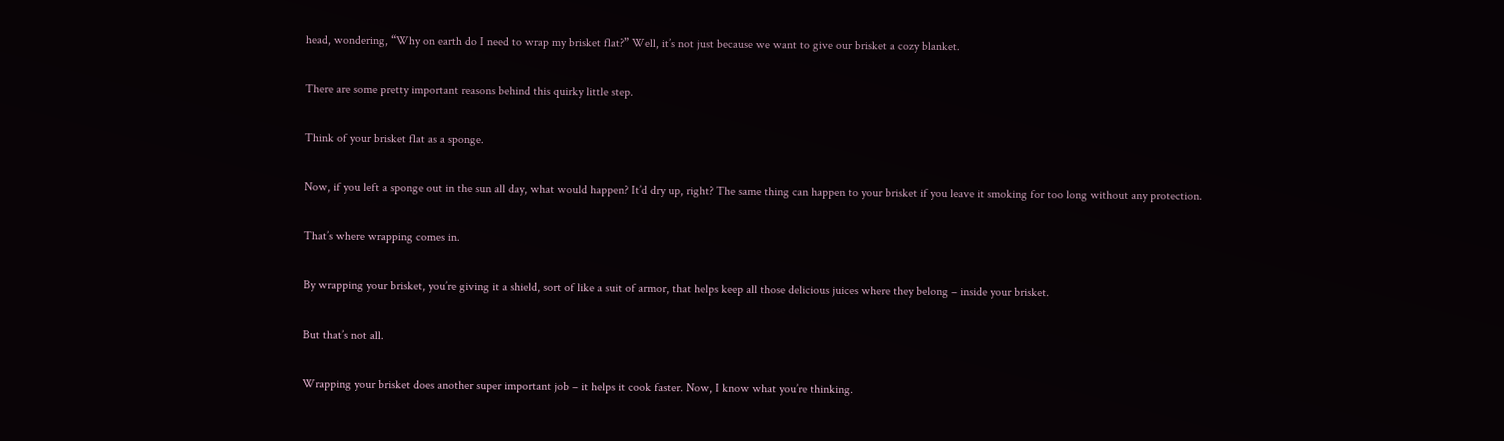head, wondering, “Why on earth do I need to wrap my brisket flat?” Well, it’s not just because we want to give our brisket a cozy blanket.

There are some pretty important reasons behind this quirky little step.

Think of your brisket flat as a sponge.

Now, if you left a sponge out in the sun all day, what would happen? It’d dry up, right? The same thing can happen to your brisket if you leave it smoking for too long without any protection.

That’s where wrapping comes in.

By wrapping your brisket, you’re giving it a shield, sort of like a suit of armor, that helps keep all those delicious juices where they belong – inside your brisket.

But that’s not all.

Wrapping your brisket does another super important job – it helps it cook faster. Now, I know what you’re thinking.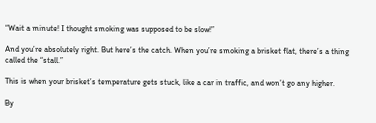“Wait a minute! I thought smoking was supposed to be slow!”

And you’re absolutely right. But here’s the catch. When you’re smoking a brisket flat, there’s a thing called the “stall.”

This is when your brisket’s temperature gets stuck, like a car in traffic, and won’t go any higher.

By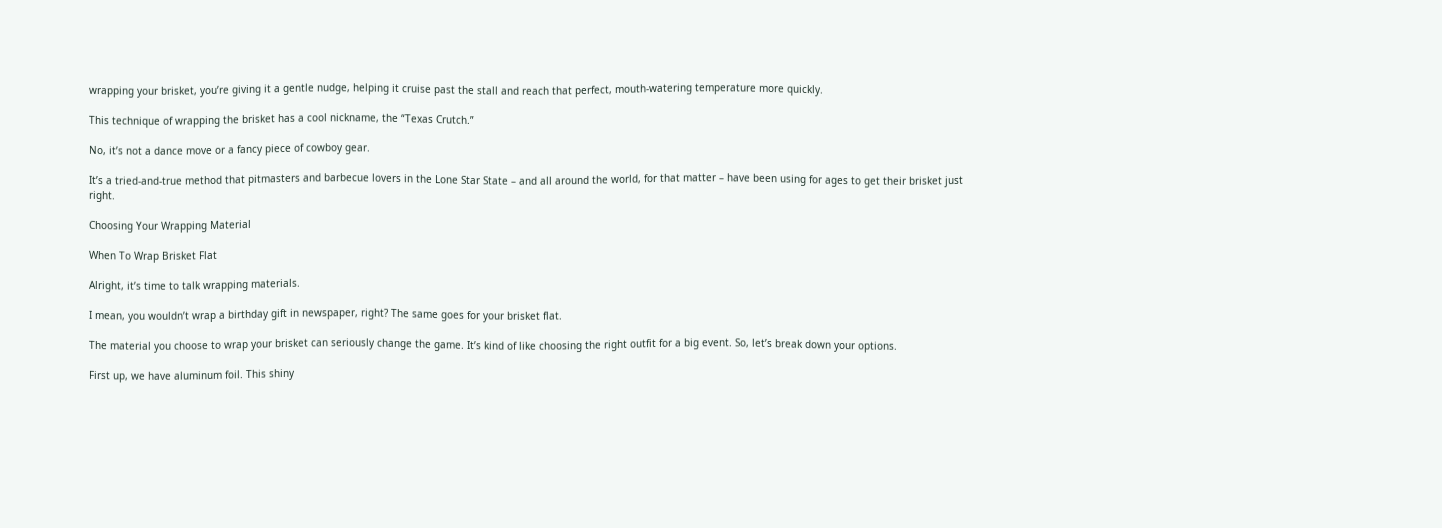wrapping your brisket, you’re giving it a gentle nudge, helping it cruise past the stall and reach that perfect, mouth-watering temperature more quickly.

This technique of wrapping the brisket has a cool nickname, the “Texas Crutch.”

No, it’s not a dance move or a fancy piece of cowboy gear.

It’s a tried-and-true method that pitmasters and barbecue lovers in the Lone Star State – and all around the world, for that matter – have been using for ages to get their brisket just right.

Choosing Your Wrapping Material

When To Wrap Brisket Flat

Alright, it’s time to talk wrapping materials.

I mean, you wouldn’t wrap a birthday gift in newspaper, right? The same goes for your brisket flat.

The material you choose to wrap your brisket can seriously change the game. It’s kind of like choosing the right outfit for a big event. So, let’s break down your options.

First up, we have aluminum foil. This shiny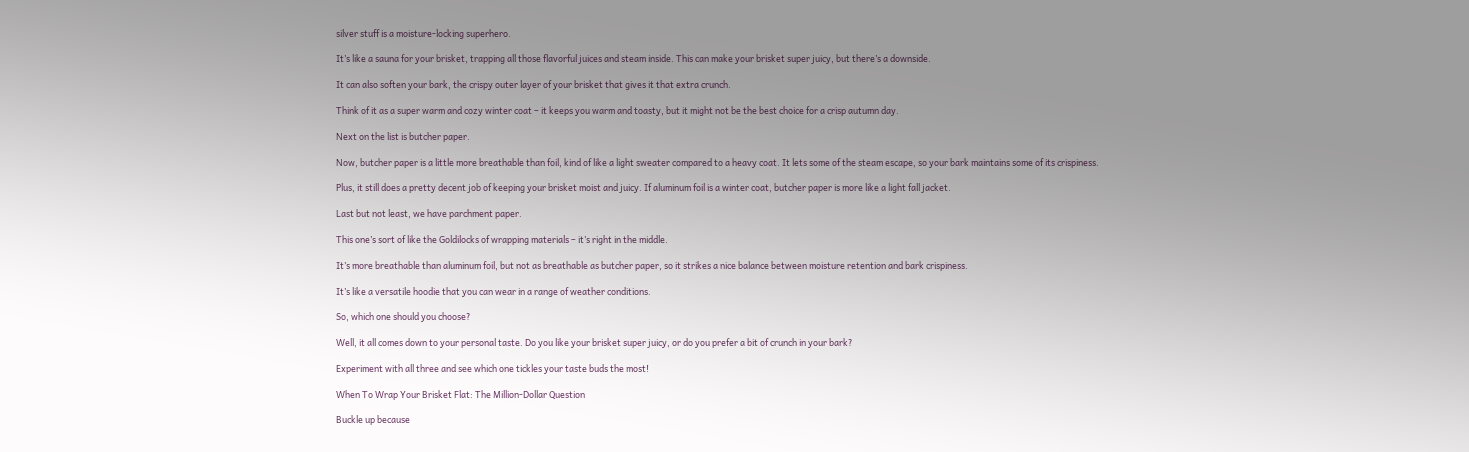silver stuff is a moisture-locking superhero.

It’s like a sauna for your brisket, trapping all those flavorful juices and steam inside. This can make your brisket super juicy, but there’s a downside.

It can also soften your bark, the crispy outer layer of your brisket that gives it that extra crunch.

Think of it as a super warm and cozy winter coat – it keeps you warm and toasty, but it might not be the best choice for a crisp autumn day.

Next on the list is butcher paper.

Now, butcher paper is a little more breathable than foil, kind of like a light sweater compared to a heavy coat. It lets some of the steam escape, so your bark maintains some of its crispiness.

Plus, it still does a pretty decent job of keeping your brisket moist and juicy. If aluminum foil is a winter coat, butcher paper is more like a light fall jacket.

Last but not least, we have parchment paper.

This one’s sort of like the Goldilocks of wrapping materials – it’s right in the middle.

It’s more breathable than aluminum foil, but not as breathable as butcher paper, so it strikes a nice balance between moisture retention and bark crispiness.

It’s like a versatile hoodie that you can wear in a range of weather conditions.

So, which one should you choose?

Well, it all comes down to your personal taste. Do you like your brisket super juicy, or do you prefer a bit of crunch in your bark?

Experiment with all three and see which one tickles your taste buds the most!

When To Wrap Your Brisket Flat: The Million-Dollar Question

Buckle up because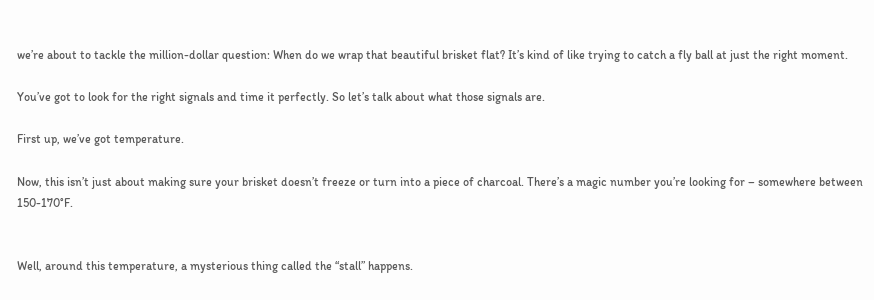we’re about to tackle the million-dollar question: When do we wrap that beautiful brisket flat? It’s kind of like trying to catch a fly ball at just the right moment.

You’ve got to look for the right signals and time it perfectly. So let’s talk about what those signals are.

First up, we’ve got temperature.

Now, this isn’t just about making sure your brisket doesn’t freeze or turn into a piece of charcoal. There’s a magic number you’re looking for – somewhere between 150-170°F.


Well, around this temperature, a mysterious thing called the “stall” happens.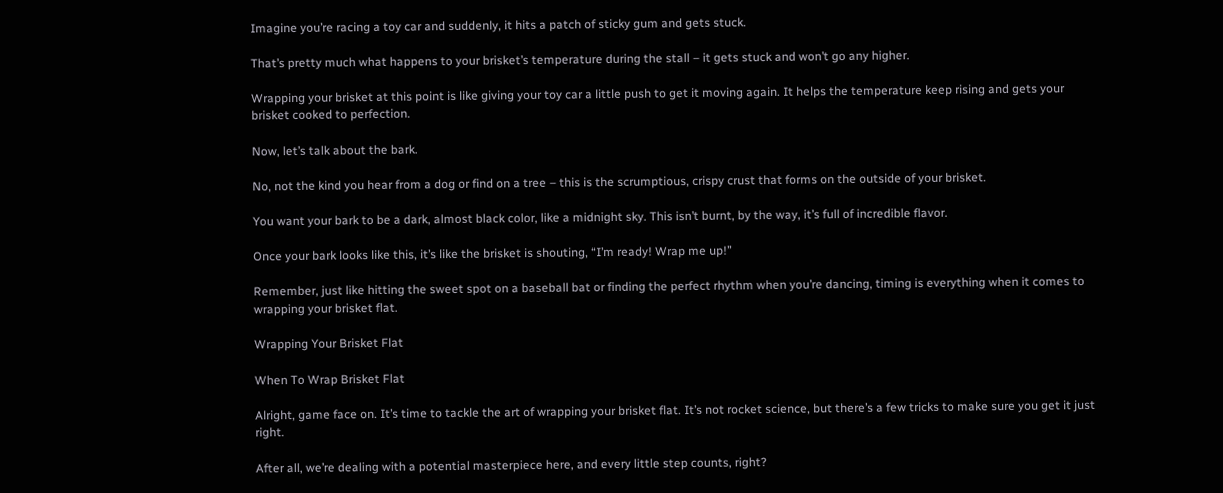Imagine you’re racing a toy car and suddenly, it hits a patch of sticky gum and gets stuck.

That’s pretty much what happens to your brisket’s temperature during the stall – it gets stuck and won’t go any higher.

Wrapping your brisket at this point is like giving your toy car a little push to get it moving again. It helps the temperature keep rising and gets your brisket cooked to perfection.

Now, let’s talk about the bark.

No, not the kind you hear from a dog or find on a tree – this is the scrumptious, crispy crust that forms on the outside of your brisket.

You want your bark to be a dark, almost black color, like a midnight sky. This isn’t burnt, by the way, it’s full of incredible flavor.

Once your bark looks like this, it’s like the brisket is shouting, “I’m ready! Wrap me up!”

Remember, just like hitting the sweet spot on a baseball bat or finding the perfect rhythm when you’re dancing, timing is everything when it comes to wrapping your brisket flat.

Wrapping Your Brisket Flat

When To Wrap Brisket Flat

Alright, game face on. It’s time to tackle the art of wrapping your brisket flat. It’s not rocket science, but there’s a few tricks to make sure you get it just right.

After all, we’re dealing with a potential masterpiece here, and every little step counts, right?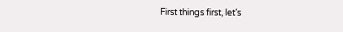First things first, let’s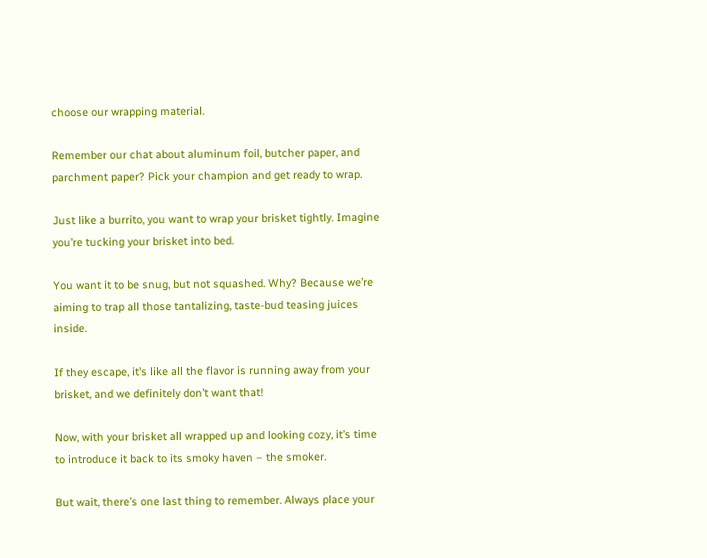choose our wrapping material.

Remember our chat about aluminum foil, butcher paper, and parchment paper? Pick your champion and get ready to wrap.

Just like a burrito, you want to wrap your brisket tightly. Imagine you’re tucking your brisket into bed.

You want it to be snug, but not squashed. Why? Because we’re aiming to trap all those tantalizing, taste-bud teasing juices inside.

If they escape, it’s like all the flavor is running away from your brisket, and we definitely don’t want that!

Now, with your brisket all wrapped up and looking cozy, it’s time to introduce it back to its smoky haven – the smoker.

But wait, there’s one last thing to remember. Always place your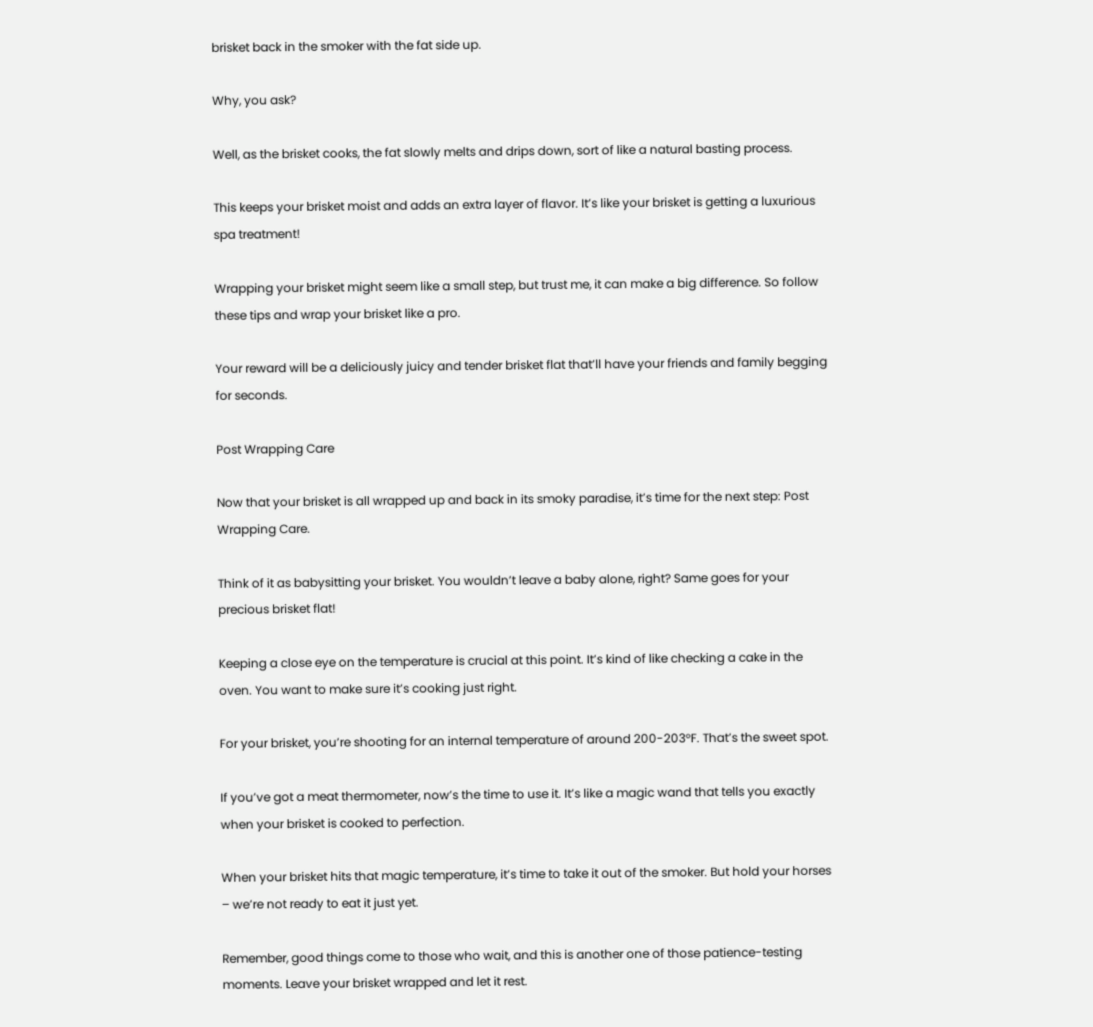brisket back in the smoker with the fat side up.

Why, you ask?

Well, as the brisket cooks, the fat slowly melts and drips down, sort of like a natural basting process.

This keeps your brisket moist and adds an extra layer of flavor. It’s like your brisket is getting a luxurious spa treatment!

Wrapping your brisket might seem like a small step, but trust me, it can make a big difference. So follow these tips and wrap your brisket like a pro.

Your reward will be a deliciously juicy and tender brisket flat that’ll have your friends and family begging for seconds.

Post Wrapping Care

Now that your brisket is all wrapped up and back in its smoky paradise, it’s time for the next step: Post Wrapping Care.

Think of it as babysitting your brisket. You wouldn’t leave a baby alone, right? Same goes for your precious brisket flat!

Keeping a close eye on the temperature is crucial at this point. It’s kind of like checking a cake in the oven. You want to make sure it’s cooking just right.

For your brisket, you’re shooting for an internal temperature of around 200-203°F. That’s the sweet spot.

If you’ve got a meat thermometer, now’s the time to use it. It’s like a magic wand that tells you exactly when your brisket is cooked to perfection.

When your brisket hits that magic temperature, it’s time to take it out of the smoker. But hold your horses – we’re not ready to eat it just yet.

Remember, good things come to those who wait, and this is another one of those patience-testing moments. Leave your brisket wrapped and let it rest.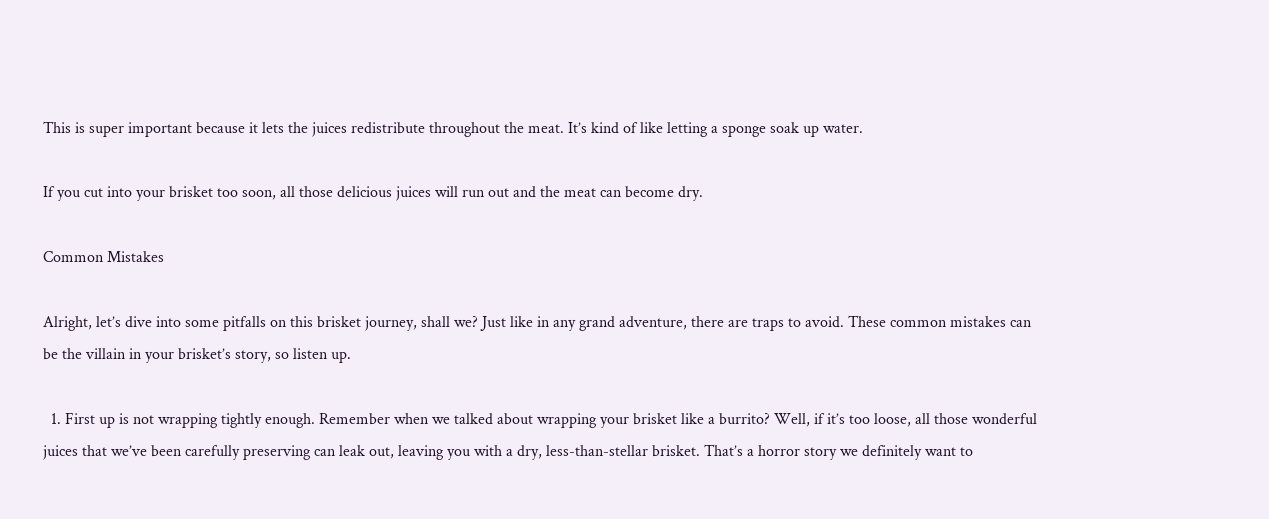This is super important because it lets the juices redistribute throughout the meat. It’s kind of like letting a sponge soak up water.

If you cut into your brisket too soon, all those delicious juices will run out and the meat can become dry.

Common Mistakes

Alright, let’s dive into some pitfalls on this brisket journey, shall we? Just like in any grand adventure, there are traps to avoid. These common mistakes can be the villain in your brisket’s story, so listen up.

  1. First up is not wrapping tightly enough. Remember when we talked about wrapping your brisket like a burrito? Well, if it’s too loose, all those wonderful juices that we’ve been carefully preserving can leak out, leaving you with a dry, less-than-stellar brisket. That’s a horror story we definitely want to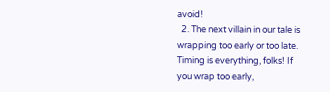avoid!
  2. The next villain in our tale is wrapping too early or too late. Timing is everything, folks! If you wrap too early,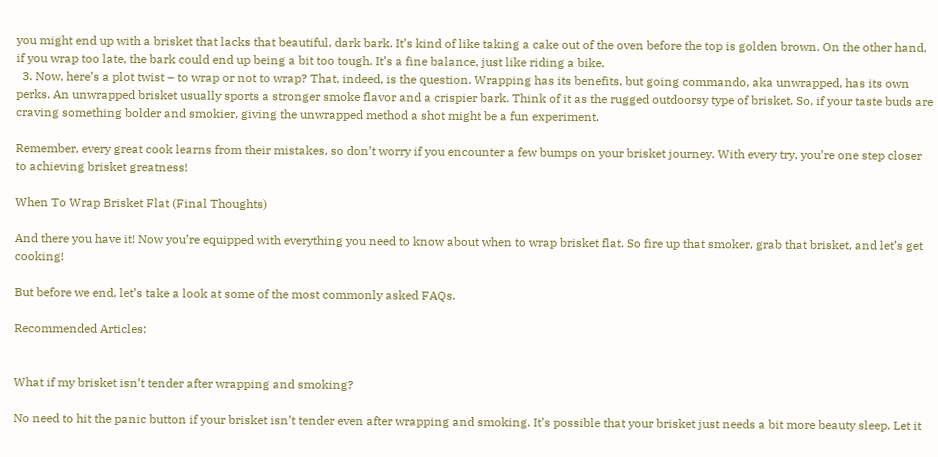you might end up with a brisket that lacks that beautiful, dark bark. It’s kind of like taking a cake out of the oven before the top is golden brown. On the other hand, if you wrap too late, the bark could end up being a bit too tough. It’s a fine balance, just like riding a bike.
  3. Now, here’s a plot twist – to wrap or not to wrap? That, indeed, is the question. Wrapping has its benefits, but going commando, aka unwrapped, has its own perks. An unwrapped brisket usually sports a stronger smoke flavor and a crispier bark. Think of it as the rugged outdoorsy type of brisket. So, if your taste buds are craving something bolder and smokier, giving the unwrapped method a shot might be a fun experiment.

Remember, every great cook learns from their mistakes, so don’t worry if you encounter a few bumps on your brisket journey. With every try, you’re one step closer to achieving brisket greatness!

When To Wrap Brisket Flat (Final Thoughts)

And there you have it! Now you’re equipped with everything you need to know about when to wrap brisket flat. So fire up that smoker, grab that brisket, and let’s get cooking!

But before we end, let’s take a look at some of the most commonly asked FAQs.

Recommended Articles:


What if my brisket isn’t tender after wrapping and smoking?

No need to hit the panic button if your brisket isn’t tender even after wrapping and smoking. It’s possible that your brisket just needs a bit more beauty sleep. Let it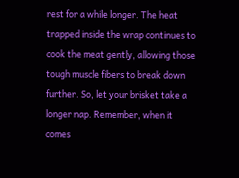rest for a while longer. The heat trapped inside the wrap continues to cook the meat gently, allowing those tough muscle fibers to break down further. So, let your brisket take a longer nap. Remember, when it comes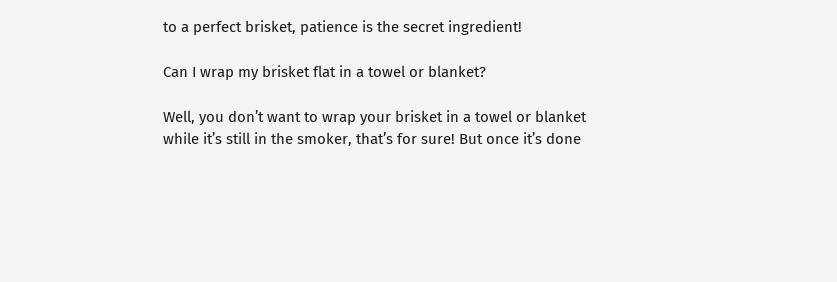to a perfect brisket, patience is the secret ingredient!

Can I wrap my brisket flat in a towel or blanket?

Well, you don’t want to wrap your brisket in a towel or blanket while it’s still in the smoker, that’s for sure! But once it’s done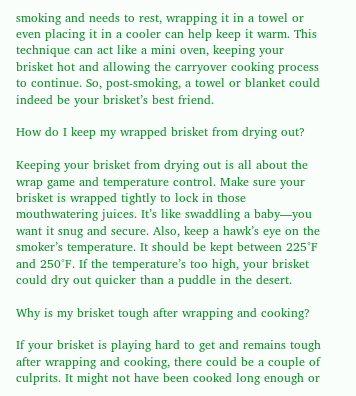smoking and needs to rest, wrapping it in a towel or even placing it in a cooler can help keep it warm. This technique can act like a mini oven, keeping your brisket hot and allowing the carryover cooking process to continue. So, post-smoking, a towel or blanket could indeed be your brisket’s best friend.

How do I keep my wrapped brisket from drying out?

Keeping your brisket from drying out is all about the wrap game and temperature control. Make sure your brisket is wrapped tightly to lock in those mouthwatering juices. It’s like swaddling a baby—you want it snug and secure. Also, keep a hawk’s eye on the smoker’s temperature. It should be kept between 225°F and 250°F. If the temperature’s too high, your brisket could dry out quicker than a puddle in the desert.

Why is my brisket tough after wrapping and cooking?

If your brisket is playing hard to get and remains tough after wrapping and cooking, there could be a couple of culprits. It might not have been cooked long enough or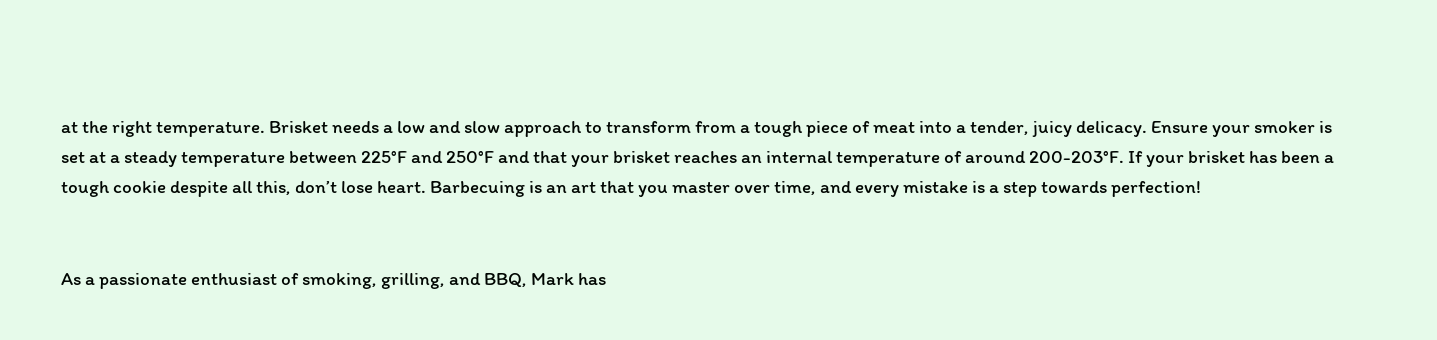at the right temperature. Brisket needs a low and slow approach to transform from a tough piece of meat into a tender, juicy delicacy. Ensure your smoker is set at a steady temperature between 225°F and 250°F and that your brisket reaches an internal temperature of around 200-203°F. If your brisket has been a tough cookie despite all this, don’t lose heart. Barbecuing is an art that you master over time, and every mistake is a step towards perfection!


As a passionate enthusiast of smoking, grilling, and BBQ, Mark has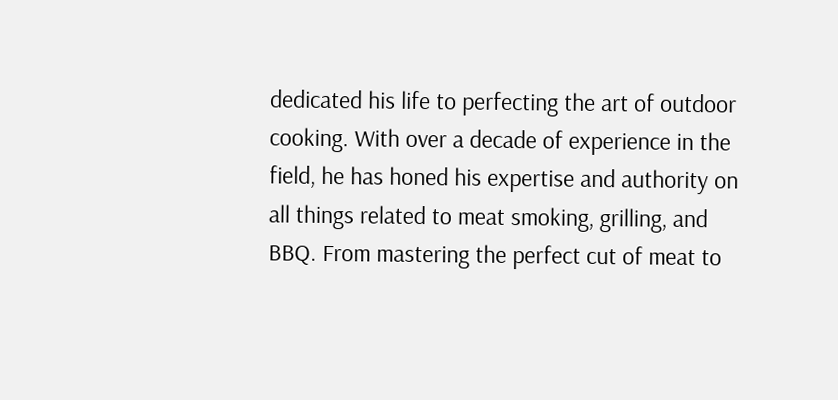dedicated his life to perfecting the art of outdoor cooking. With over a decade of experience in the field, he has honed his expertise and authority on all things related to meat smoking, grilling, and BBQ. From mastering the perfect cut of meat to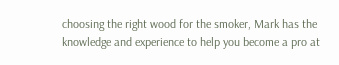choosing the right wood for the smoker, Mark has the knowledge and experience to help you become a pro at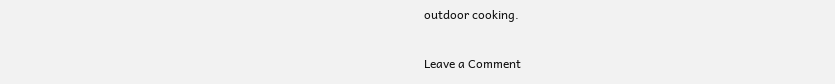outdoor cooking.

Leave a Comment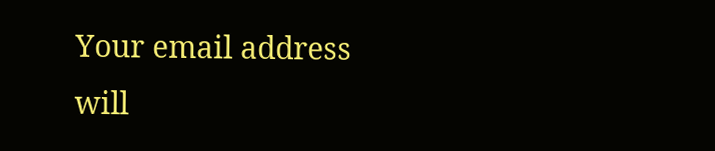Your email address will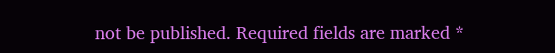not be published. Required fields are marked *